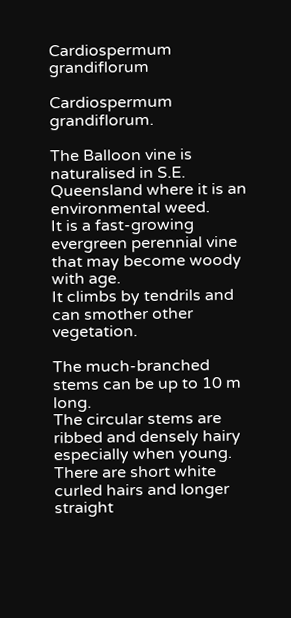Cardiospermum grandiflorum

Cardiospermum grandiflorum.

The Balloon vine is naturalised in S.E. Queensland where it is an environmental weed.
It is a fast-growing evergreen perennial vine that may become woody with age.
It climbs by tendrils and can smother other vegetation.

The much-branched stems can be up to 10 m long.
The circular stems are ribbed and densely hairy especially when young.
There are short white curled hairs and longer straight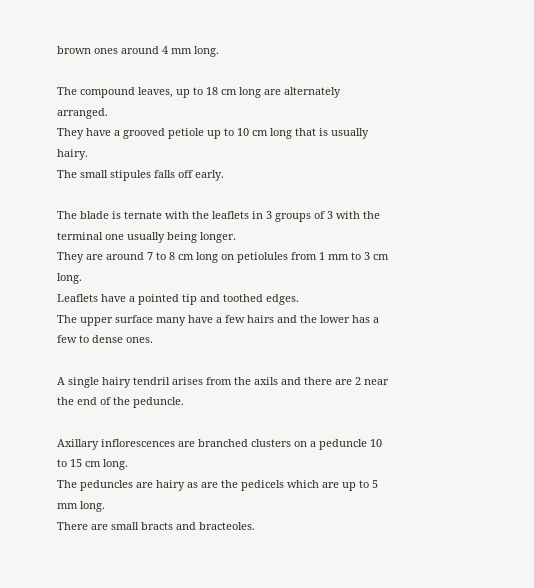brown ones around 4 mm long.

The compound leaves, up to 18 cm long are alternately arranged.
They have a grooved petiole up to 10 cm long that is usually hairy.
The small stipules falls off early.

The blade is ternate with the leaflets in 3 groups of 3 with the terminal one usually being longer.
They are around 7 to 8 cm long on petiolules from 1 mm to 3 cm long.
Leaflets have a pointed tip and toothed edges.
The upper surface many have a few hairs and the lower has a few to dense ones.

A single hairy tendril arises from the axils and there are 2 near the end of the peduncle.

Axillary inflorescences are branched clusters on a peduncle 10 to 15 cm long.
The peduncles are hairy as are the pedicels which are up to 5 mm long.
There are small bracts and bracteoles.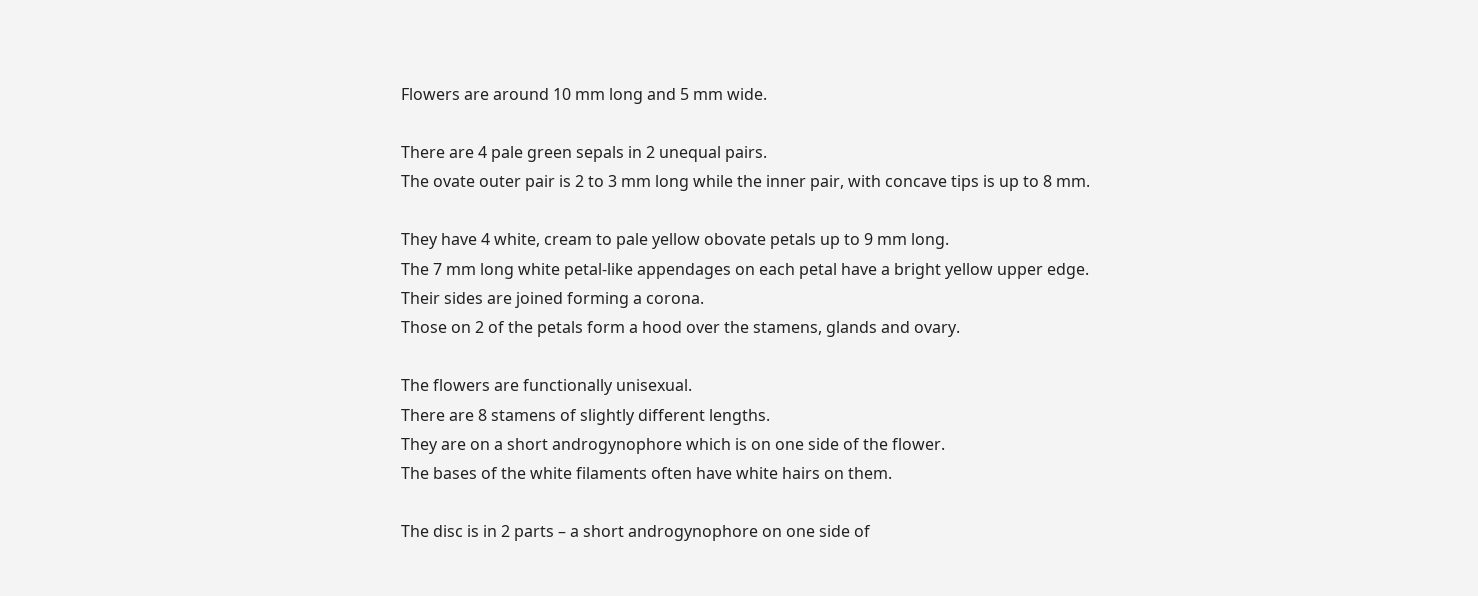Flowers are around 10 mm long and 5 mm wide.

There are 4 pale green sepals in 2 unequal pairs.
The ovate outer pair is 2 to 3 mm long while the inner pair, with concave tips is up to 8 mm.

They have 4 white, cream to pale yellow obovate petals up to 9 mm long.
The 7 mm long white petal-like appendages on each petal have a bright yellow upper edge.
Their sides are joined forming a corona.
Those on 2 of the petals form a hood over the stamens, glands and ovary.

The flowers are functionally unisexual.
There are 8 stamens of slightly different lengths.
They are on a short androgynophore which is on one side of the flower.
The bases of the white filaments often have white hairs on them.

The disc is in 2 parts – a short androgynophore on one side of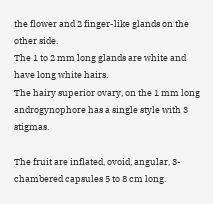the flower and 2 finger-like glands on the other side.
The 1 to 2 mm long glands are white and have long white hairs.
The hairy superior ovary, on the 1 mm long androgynophore has a single style with 3 stigmas.

The fruit are inflated, ovoid, angular, 3-chambered capsules 5 to 8 cm long.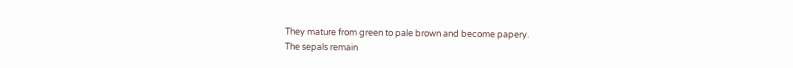They mature from green to pale brown and become papery.
The sepals remain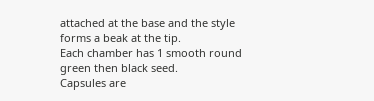attached at the base and the style forms a beak at the tip.
Each chamber has 1 smooth round green then black seed.
Capsules are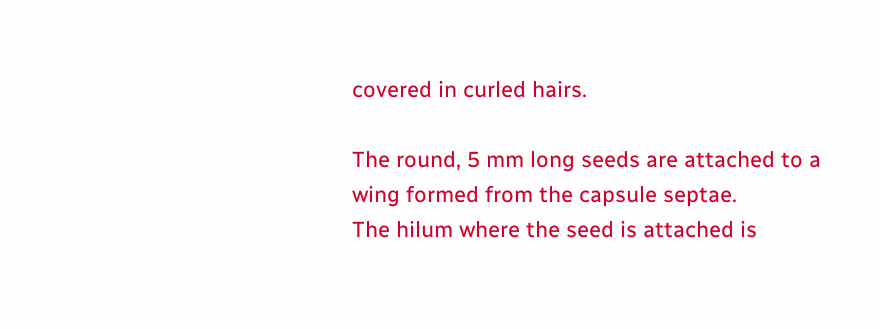covered in curled hairs.

The round, 5 mm long seeds are attached to a wing formed from the capsule septae.
The hilum where the seed is attached is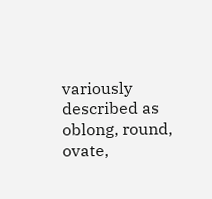variously described as oblong, round, ovate,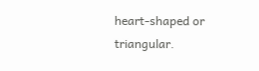heart-shaped or triangular.